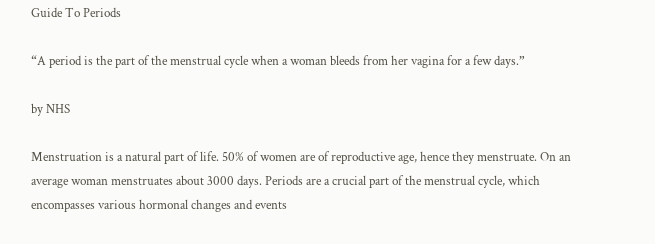Guide To Periods

“A period is the part of the menstrual cycle when a woman bleeds from her vagina for a few days.”

by NHS

Menstruation is a natural part of life. 50% of women are of reproductive age, hence they menstruate. On an average woman menstruates about 3000 days. Periods are a crucial part of the menstrual cycle, which encompasses various hormonal changes and events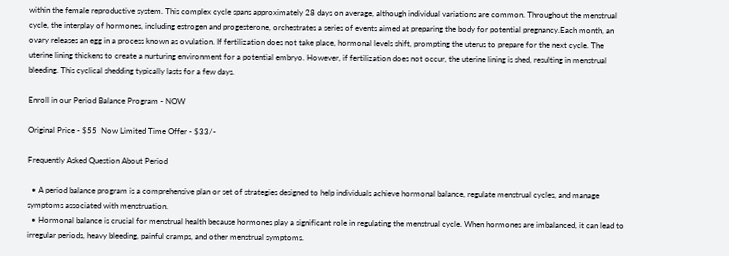within the female reproductive system. This complex cycle spans approximately 28 days on average, although individual variations are common. Throughout the menstrual cycle, the interplay of hormones, including estrogen and progesterone, orchestrates a series of events aimed at preparing the body for potential pregnancy.Each month, an ovary releases an egg in a process known as ovulation. If fertilization does not take place, hormonal levels shift, prompting the uterus to prepare for the next cycle. The uterine lining thickens to create a nurturing environment for a potential embryo. However, if fertilization does not occur, the uterine lining is shed, resulting in menstrual bleeding. This cyclical shedding typically lasts for a few days.

Enroll in our Period Balance Program - NOW

Original Price - $55  Now Limited Time Offer - $33/-

Frequently Asked Question About Period

  • A period balance program is a comprehensive plan or set of strategies designed to help individuals achieve hormonal balance, regulate menstrual cycles, and manage symptoms associated with menstruation.
  • Hormonal balance is crucial for menstrual health because hormones play a significant role in regulating the menstrual cycle. When hormones are imbalanced, it can lead to irregular periods, heavy bleeding, painful cramps, and other menstrual symptoms.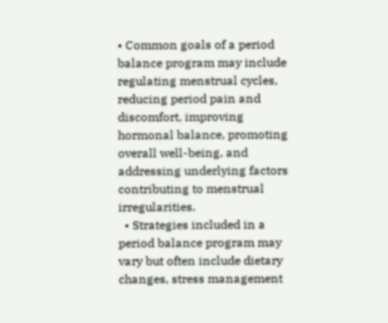• Common goals of a period balance program may include regulating menstrual cycles, reducing period pain and discomfort, improving hormonal balance, promoting overall well-being, and addressing underlying factors contributing to menstrual irregularities.
  • Strategies included in a period balance program may vary but often include dietary changes, stress management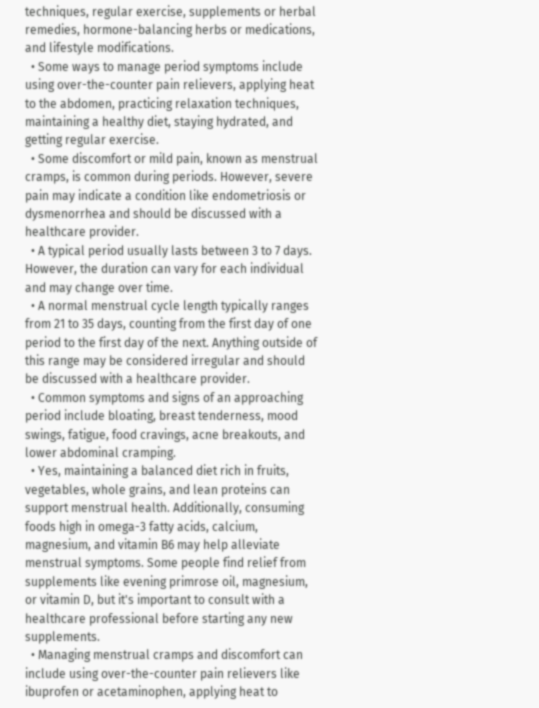techniques, regular exercise, supplements or herbal remedies, hormone-balancing herbs or medications, and lifestyle modifications.
  • Some ways to manage period symptoms include using over-the-counter pain relievers, applying heat to the abdomen, practicing relaxation techniques, maintaining a healthy diet, staying hydrated, and getting regular exercise.
  • Some discomfort or mild pain, known as menstrual cramps, is common during periods. However, severe pain may indicate a condition like endometriosis or dysmenorrhea and should be discussed with a healthcare provider.
  • A typical period usually lasts between 3 to 7 days. However, the duration can vary for each individual and may change over time.
  • A normal menstrual cycle length typically ranges from 21 to 35 days, counting from the first day of one period to the first day of the next. Anything outside of this range may be considered irregular and should be discussed with a healthcare provider.
  • Common symptoms and signs of an approaching period include bloating, breast tenderness, mood swings, fatigue, food cravings, acne breakouts, and lower abdominal cramping.
  • Yes, maintaining a balanced diet rich in fruits, vegetables, whole grains, and lean proteins can support menstrual health. Additionally, consuming foods high in omega-3 fatty acids, calcium, magnesium, and vitamin B6 may help alleviate menstrual symptoms. Some people find relief from supplements like evening primrose oil, magnesium, or vitamin D, but it's important to consult with a healthcare professional before starting any new supplements.
  • Managing menstrual cramps and discomfort can include using over-the-counter pain relievers like ibuprofen or acetaminophen, applying heat to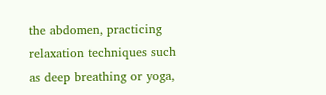the abdomen, practicing relaxation techniques such as deep breathing or yoga,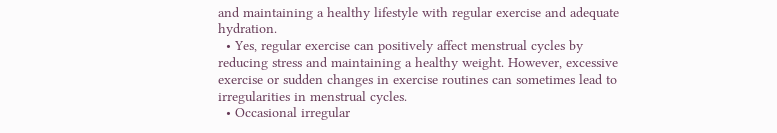and maintaining a healthy lifestyle with regular exercise and adequate hydration.
  • Yes, regular exercise can positively affect menstrual cycles by reducing stress and maintaining a healthy weight. However, excessive exercise or sudden changes in exercise routines can sometimes lead to irregularities in menstrual cycles.
  • Occasional irregular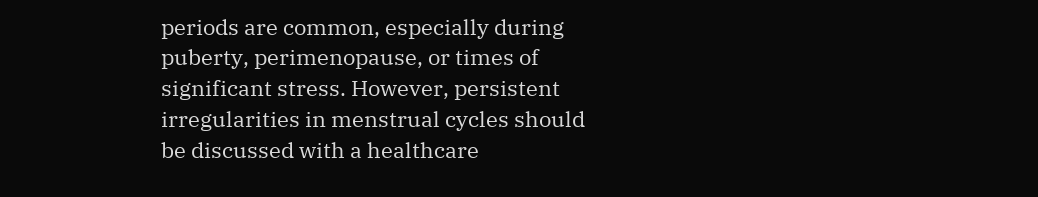periods are common, especially during puberty, perimenopause, or times of significant stress. However, persistent irregularities in menstrual cycles should be discussed with a healthcare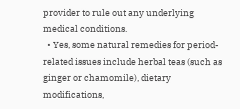provider to rule out any underlying medical conditions.
  • Yes, some natural remedies for period-related issues include herbal teas (such as ginger or chamomile), dietary modifications,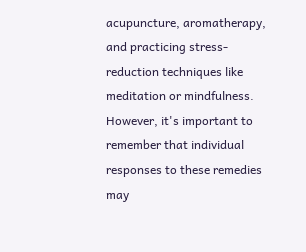acupuncture, aromatherapy, and practicing stress-reduction techniques like meditation or mindfulness. However, it's important to remember that individual responses to these remedies may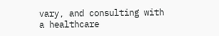vary, and consulting with a healthcare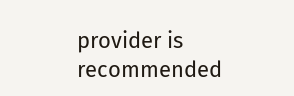provider is recommended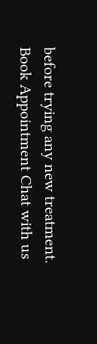before trying any new treatment.
Book Appointment Chat with us